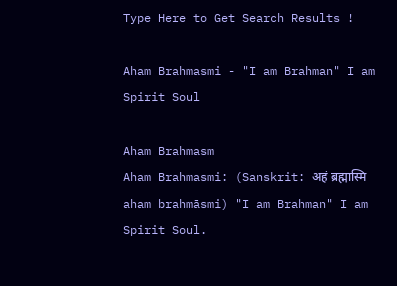Type Here to Get Search Results !

Aham Brahmasmi - "I am Brahman" I am Spirit Soul

Aham Brahmasm
Aham Brahmasmi: (Sanskrit: अहं ब्रह्मास्मि aham brahmāsmi) "I am Brahman" I am Spirit Soul.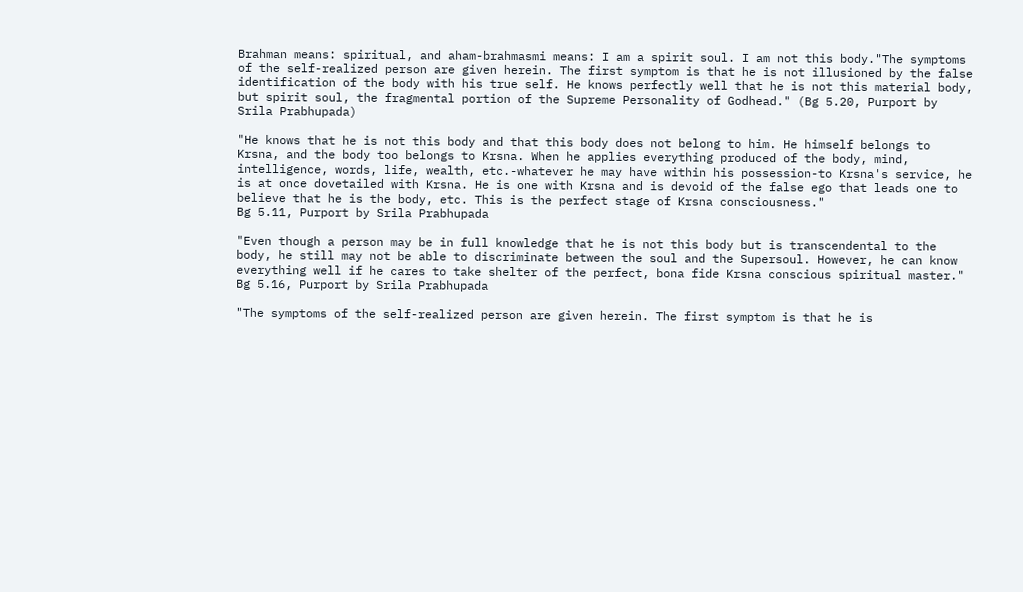Brahman means: spiritual, and aham-brahmasmi means: I am a spirit soul. I am not this body."The symptoms of the self-realized person are given herein. The first symptom is that he is not illusioned by the false identification of the body with his true self. He knows perfectly well that he is not this material body, but spirit soul, the fragmental portion of the Supreme Personality of Godhead." (Bg 5.20, Purport by Srila Prabhupada)

"He knows that he is not this body and that this body does not belong to him. He himself belongs to Krsna, and the body too belongs to Krsna. When he applies everything produced of the body, mind, intelligence, words, life, wealth, etc.-whatever he may have within his possession-to Krsna's service, he is at once dovetailed with Krsna. He is one with Krsna and is devoid of the false ego that leads one to believe that he is the body, etc. This is the perfect stage of Krsna consciousness."
Bg 5.11, Purport by Srila Prabhupada

"Even though a person may be in full knowledge that he is not this body but is transcendental to the body, he still may not be able to discriminate between the soul and the Supersoul. However, he can know everything well if he cares to take shelter of the perfect, bona fide Krsna conscious spiritual master."
Bg 5.16, Purport by Srila Prabhupada

"The symptoms of the self-realized person are given herein. The first symptom is that he is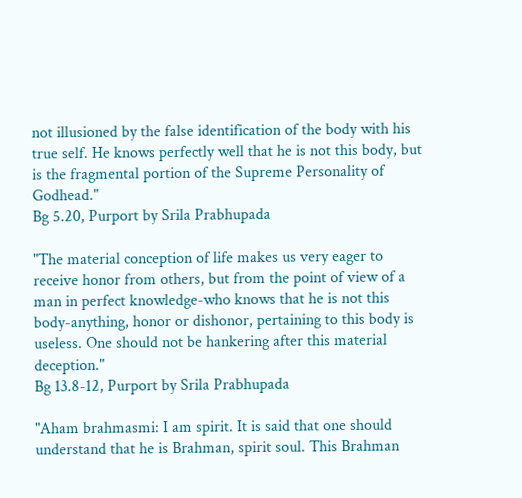not illusioned by the false identification of the body with his true self. He knows perfectly well that he is not this body, but is the fragmental portion of the Supreme Personality of Godhead."
Bg 5.20, Purport by Srila Prabhupada

"The material conception of life makes us very eager to receive honor from others, but from the point of view of a man in perfect knowledge-who knows that he is not this body-anything, honor or dishonor, pertaining to this body is useless. One should not be hankering after this material deception."
Bg 13.8-12, Purport by Srila Prabhupada

"Aham brahmasmi: I am spirit. It is said that one should understand that he is Brahman, spirit soul. This Brahman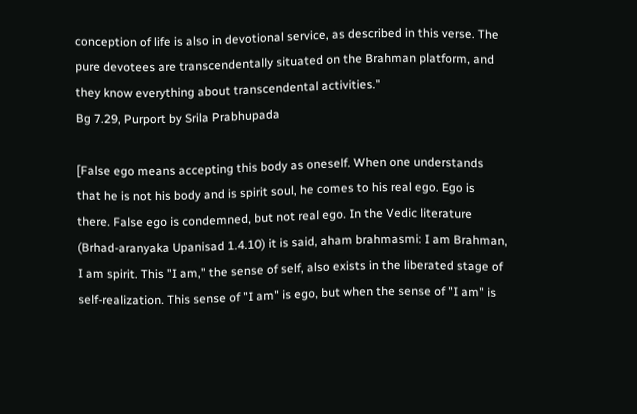conception of life is also in devotional service, as described in this verse. The pure devotees are transcendentally situated on the Brahman platform, and they know everything about transcendental activities."
Bg 7.29, Purport by Srila Prabhupada

[False ego means accepting this body as oneself. When one understands that he is not his body and is spirit soul, he comes to his real ego. Ego is there. False ego is condemned, but not real ego. In the Vedic literature (Brhad-aranyaka Upanisad 1.4.10) it is said, aham brahmasmi: I am Brahman, I am spirit. This "I am," the sense of self, also exists in the liberated stage of self-realization. This sense of "I am" is ego, but when the sense of "I am" is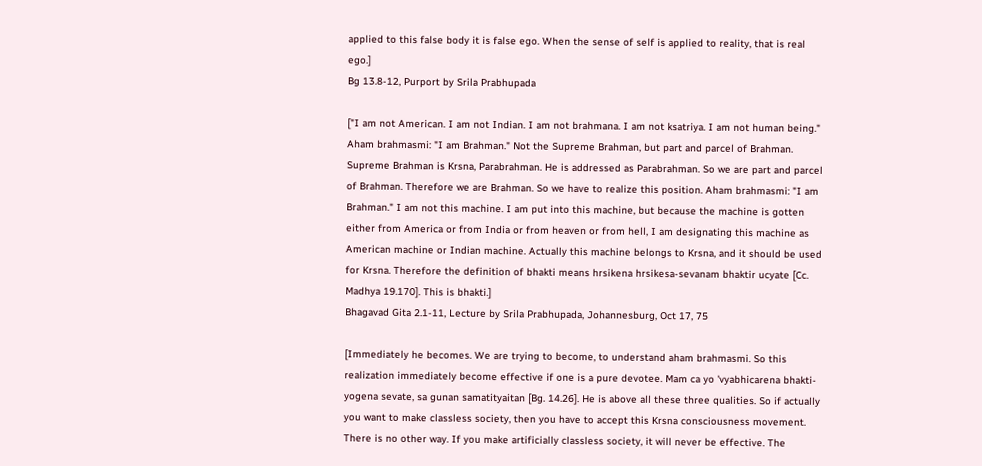applied to this false body it is false ego. When the sense of self is applied to reality, that is real ego.]
Bg 13.8-12, Purport by Srila Prabhupada

["I am not American. I am not Indian. I am not brahmana. I am not ksatriya. I am not human being." Aham brahmasmi: "I am Brahman." Not the Supreme Brahman, but part and parcel of Brahman. Supreme Brahman is Krsna, Parabrahman. He is addressed as Parabrahman. So we are part and parcel of Brahman. Therefore we are Brahman. So we have to realize this position. Aham brahmasmi: "I am Brahman." I am not this machine. I am put into this machine, but because the machine is gotten either from America or from India or from heaven or from hell, I am designating this machine as American machine or Indian machine. Actually this machine belongs to Krsna, and it should be used for Krsna. Therefore the definition of bhakti means hrsikena hrsikesa-sevanam bhaktir ucyate [Cc. Madhya 19.170]. This is bhakti.]
Bhagavad Gita 2.1-11, Lecture by Srila Prabhupada, Johannesburg, Oct 17, 75

[Immediately he becomes. We are trying to become, to understand aham brahmasmi. So this realization immediately become effective if one is a pure devotee. Mam ca yo 'vyabhicarena bhakti-yogena sevate, sa gunan samatityaitan [Bg. 14.26]. He is above all these three qualities. So if actually you want to make classless society, then you have to accept this Krsna consciousness movement. There is no other way. If you make artificially classless society, it will never be effective. The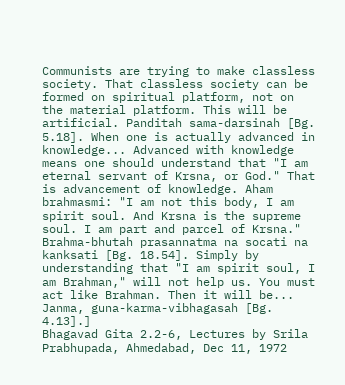Communists are trying to make classless society. That classless society can be formed on spiritual platform, not on the material platform. This will be artificial. Panditah sama-darsinah [Bg. 5.18]. When one is actually advanced in knowledge... Advanced with knowledge means one should understand that "I am eternal servant of Krsna, or God." That is advancement of knowledge. Aham brahmasmi: "I am not this body, I am spirit soul. And Krsna is the supreme soul. I am part and parcel of Krsna." Brahma-bhutah prasannatma na socati na kanksati [Bg. 18.54]. Simply by understanding that "I am spirit soul, I am Brahman," will not help us. You must act like Brahman. Then it will be... Janma, guna-karma-vibhagasah [Bg. 4.13].]
Bhagavad Gita 2.2-6, Lectures by Srila Prabhupada, Ahmedabad, Dec 11, 1972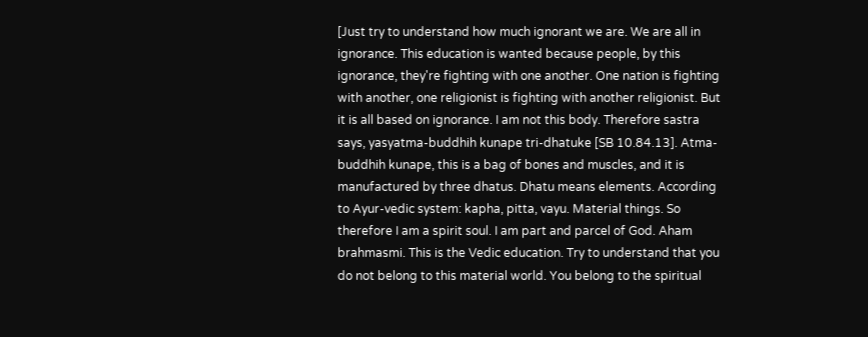[Just try to understand how much ignorant we are. We are all in ignorance. This education is wanted because people, by this ignorance, they're fighting with one another. One nation is fighting with another, one religionist is fighting with another religionist. But it is all based on ignorance. I am not this body. Therefore sastra says, yasyatma-buddhih kunape tri-dhatuke [SB 10.84.13]. Atma-buddhih kunape, this is a bag of bones and muscles, and it is manufactured by three dhatus. Dhatu means elements. According to Ayur-vedic system: kapha, pitta, vayu. Material things. So therefore I am a spirit soul. I am part and parcel of God. Aham brahmasmi. This is the Vedic education. Try to understand that you do not belong to this material world. You belong to the spiritual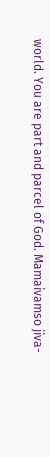world. You are part and parcel of God. Mamaivamso jiva-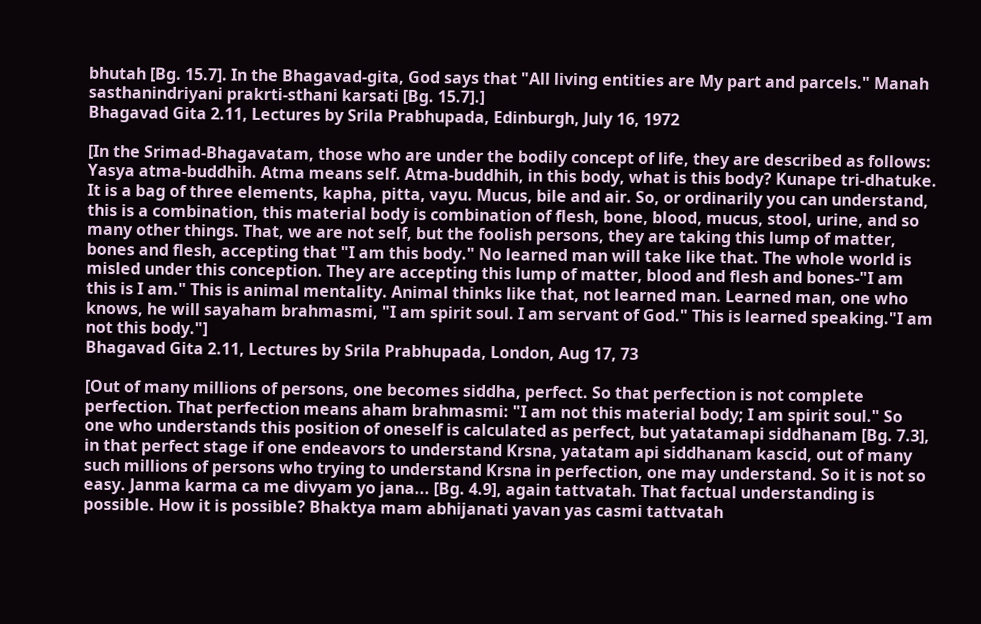bhutah [Bg. 15.7]. In the Bhagavad-gita, God says that "All living entities are My part and parcels." Manah sasthanindriyani prakrti-sthani karsati [Bg. 15.7].]
Bhagavad Gita 2.11, Lectures by Srila Prabhupada, Edinburgh, July 16, 1972

[In the Srimad-Bhagavatam, those who are under the bodily concept of life, they are described as follows: Yasya atma-buddhih. Atma means self. Atma-buddhih, in this body, what is this body? Kunape tri-dhatuke. It is a bag of three elements, kapha, pitta, vayu. Mucus, bile and air. So, or ordinarily you can understand, this is a combination, this material body is combination of flesh, bone, blood, mucus, stool, urine, and so many other things. That, we are not self, but the foolish persons, they are taking this lump of matter, bones and flesh, accepting that "I am this body." No learned man will take like that. The whole world is misled under this conception. They are accepting this lump of matter, blood and flesh and bones-"I am this is I am." This is animal mentality. Animal thinks like that, not learned man. Learned man, one who knows, he will sayaham brahmasmi, "I am spirit soul. I am servant of God." This is learned speaking."I am not this body."]
Bhagavad Gita 2.11, Lectures by Srila Prabhupada, London, Aug 17, 73

[Out of many millions of persons, one becomes siddha, perfect. So that perfection is not complete perfection. That perfection means aham brahmasmi: "I am not this material body; I am spirit soul." So one who understands this position of oneself is calculated as perfect, but yatatamapi siddhanam [Bg. 7.3], in that perfect stage if one endeavors to understand Krsna, yatatam api siddhanam kascid, out of many such millions of persons who trying to understand Krsna in perfection, one may understand. So it is not so easy. Janma karma ca me divyam yo jana... [Bg. 4.9], again tattvatah. That factual understanding is possible. How it is possible? Bhaktya mam abhijanati yavan yas casmi tattvatah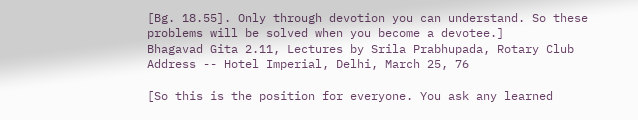[Bg. 18.55]. Only through devotion you can understand. So these problems will be solved when you become a devotee.]
Bhagavad Gita 2.11, Lectures by Srila Prabhupada, Rotary Club Address -- Hotel Imperial, Delhi, March 25, 76

[So this is the position for everyone. You ask any learned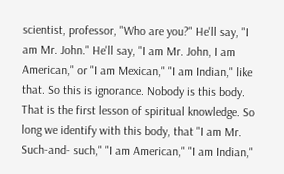scientist, professor, "Who are you?" He'll say, "I am Mr. John." He'll say, "I am Mr. John, I am American," or "I am Mexican," "I am Indian," like that. So this is ignorance. Nobody is this body. That is the first lesson of spiritual knowledge. So long we identify with this body, that "I am Mr. Such-and- such," "I am American," "I am Indian,"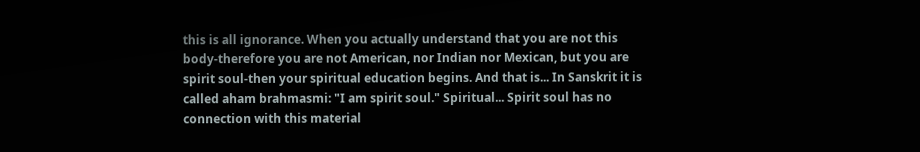this is all ignorance. When you actually understand that you are not this body-therefore you are not American, nor Indian nor Mexican, but you are spirit soul-then your spiritual education begins. And that is... In Sanskrit it is called aham brahmasmi: "I am spirit soul." Spiritual... Spirit soul has no connection with this material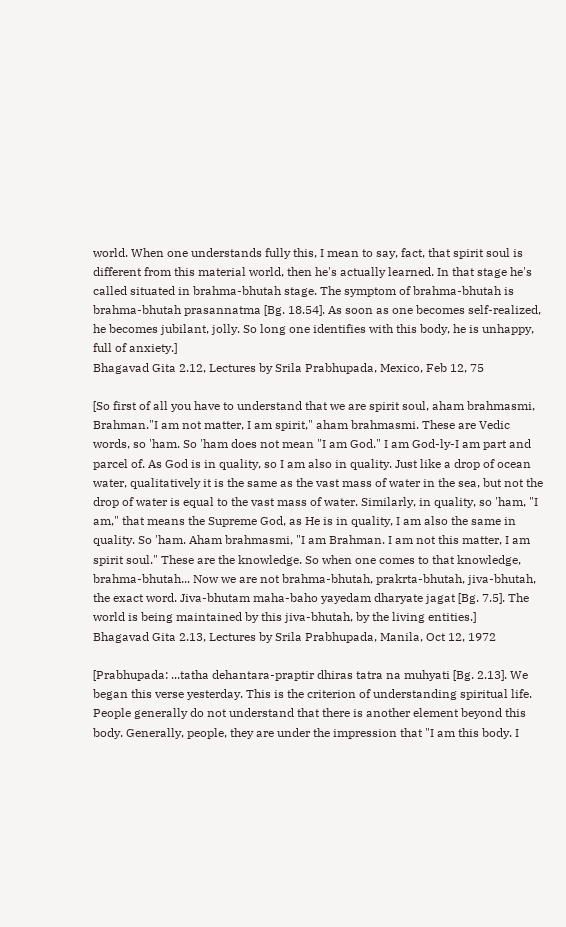world. When one understands fully this, I mean to say, fact, that spirit soul is different from this material world, then he's actually learned. In that stage he's called situated in brahma-bhutah stage. The symptom of brahma-bhutah is brahma-bhutah prasannatma [Bg. 18.54]. As soon as one becomes self-realized, he becomes jubilant, jolly. So long one identifies with this body, he is unhappy, full of anxiety.]
Bhagavad Gita 2.12, Lectures by Srila Prabhupada, Mexico, Feb 12, 75

[So first of all you have to understand that we are spirit soul, aham brahmasmi, Brahman."I am not matter, I am spirit," aham brahmasmi. These are Vedic words, so 'ham. So 'ham does not mean "I am God." I am God-ly-I am part and parcel of. As God is in quality, so I am also in quality. Just like a drop of ocean water, qualitatively it is the same as the vast mass of water in the sea, but not the drop of water is equal to the vast mass of water. Similarly, in quality, so 'ham, "I am," that means the Supreme God, as He is in quality, I am also the same in quality. So 'ham. Aham brahmasmi, "I am Brahman. I am not this matter, I am spirit soul." These are the knowledge. So when one comes to that knowledge, brahma-bhutah... Now we are not brahma-bhutah, prakrta-bhutah, jiva-bhutah, the exact word. Jiva-bhutam maha-baho yayedam dharyate jagat [Bg. 7.5]. The world is being maintained by this jiva-bhutah, by the living entities.]
Bhagavad Gita 2.13, Lectures by Srila Prabhupada, Manila, Oct 12, 1972

[Prabhupada: ...tatha dehantara-praptir dhiras tatra na muhyati [Bg. 2.13]. We began this verse yesterday. This is the criterion of understanding spiritual life. People generally do not understand that there is another element beyond this body. Generally, people, they are under the impression that "I am this body. I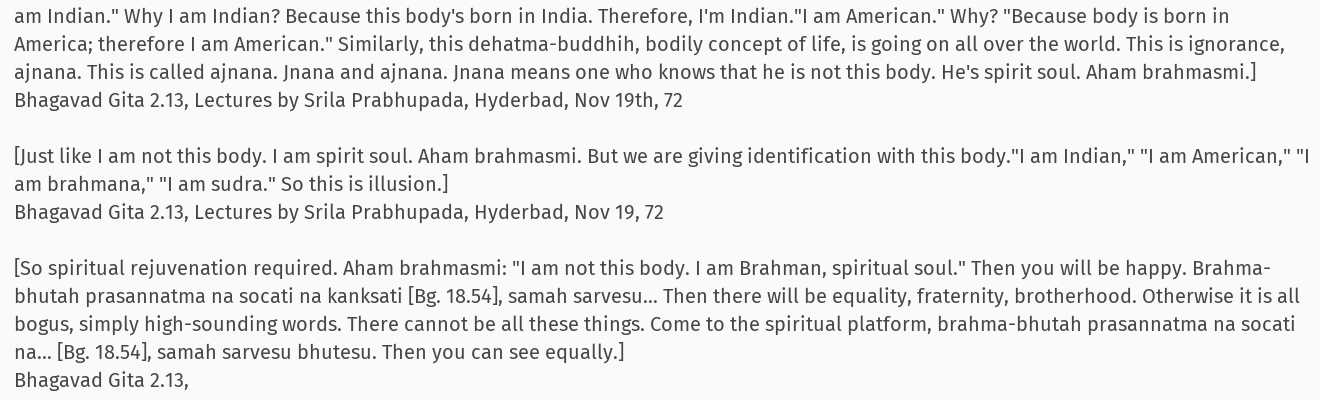am Indian." Why I am Indian? Because this body's born in India. Therefore, I'm Indian."I am American." Why? "Because body is born in America; therefore I am American." Similarly, this dehatma-buddhih, bodily concept of life, is going on all over the world. This is ignorance, ajnana. This is called ajnana. Jnana and ajnana. Jnana means one who knows that he is not this body. He's spirit soul. Aham brahmasmi.]
Bhagavad Gita 2.13, Lectures by Srila Prabhupada, Hyderbad, Nov 19th, 72

[Just like I am not this body. I am spirit soul. Aham brahmasmi. But we are giving identification with this body."I am Indian," "I am American," "I am brahmana," "I am sudra." So this is illusion.]
Bhagavad Gita 2.13, Lectures by Srila Prabhupada, Hyderbad, Nov 19, 72

[So spiritual rejuvenation required. Aham brahmasmi: "I am not this body. I am Brahman, spiritual soul." Then you will be happy. Brahma-bhutah prasannatma na socati na kanksati [Bg. 18.54], samah sarvesu... Then there will be equality, fraternity, brotherhood. Otherwise it is all bogus, simply high-sounding words. There cannot be all these things. Come to the spiritual platform, brahma-bhutah prasannatma na socati na... [Bg. 18.54], samah sarvesu bhutesu. Then you can see equally.]
Bhagavad Gita 2.13,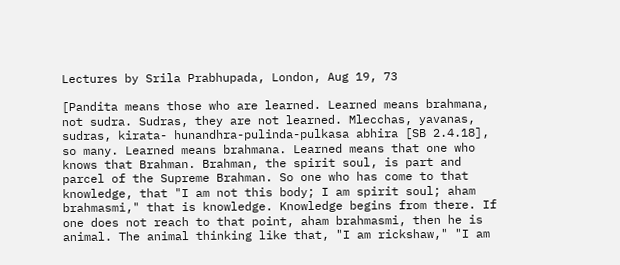Lectures by Srila Prabhupada, London, Aug 19, 73

[Pandita means those who are learned. Learned means brahmana, not sudra. Sudras, they are not learned. Mlecchas, yavanas, sudras, kirata- hunandhra-pulinda-pulkasa abhira [SB 2.4.18], so many. Learned means brahmana. Learned means that one who knows that Brahman. Brahman, the spirit soul, is part and parcel of the Supreme Brahman. So one who has come to that knowledge, that "I am not this body; I am spirit soul; aham brahmasmi," that is knowledge. Knowledge begins from there. If one does not reach to that point, aham brahmasmi, then he is animal. The animal thinking like that, "I am rickshaw," "I am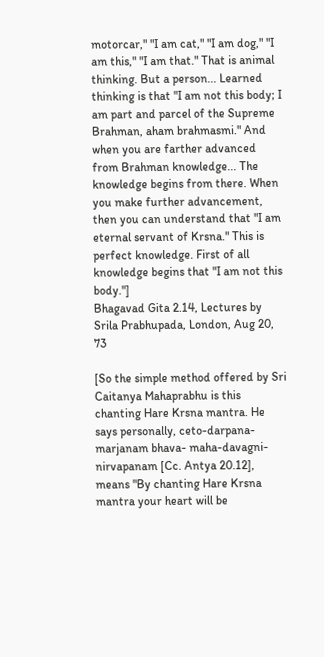motorcar," "I am cat," "I am dog," "I am this," "I am that." That is animal thinking. But a person... Learned thinking is that "I am not this body; I am part and parcel of the Supreme Brahman, aham brahmasmi." And when you are farther advanced from Brahman knowledge... The knowledge begins from there. When you make further advancement, then you can understand that "I am eternal servant of Krsna." This is perfect knowledge. First of all knowledge begins that "I am not this body."]
Bhagavad Gita 2.14, Lectures by Srila Prabhupada, London, Aug 20, 73

[So the simple method offered by Sri Caitanya Mahaprabhu is this chanting Hare Krsna mantra. He says personally, ceto-darpana-marjanam bhava- maha-davagni-nirvapanam [Cc. Antya 20.12], means "By chanting Hare Krsna mantra your heart will be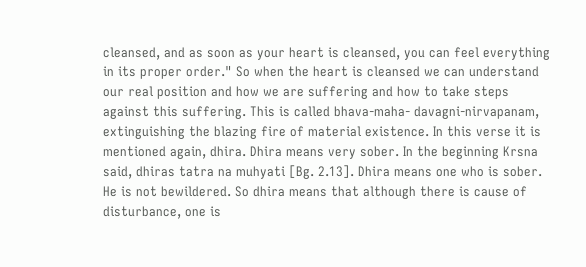cleansed, and as soon as your heart is cleansed, you can feel everything in its proper order." So when the heart is cleansed we can understand our real position and how we are suffering and how to take steps against this suffering. This is called bhava-maha- davagni-nirvapanam, extinguishing the blazing fire of material existence. In this verse it is mentioned again, dhira. Dhira means very sober. In the beginning Krsna said, dhiras tatra na muhyati [Bg. 2.13]. Dhira means one who is sober. He is not bewildered. So dhira means that although there is cause of disturbance, one is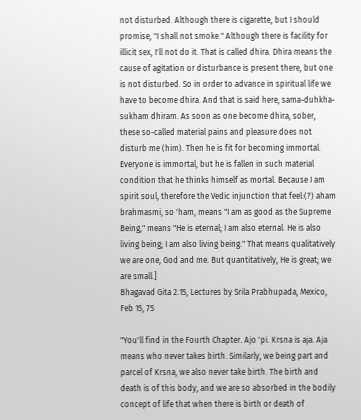not disturbed. Although there is cigarette, but I should promise, "I shall not smoke." Although there is facility for illicit sex, I'll not do it. That is called dhira. Dhira means the cause of agitation or disturbance is present there, but one is not disturbed. So in order to advance in spiritual life we have to become dhira. And that is said here, sama-duhkha-sukham dhiram. As soon as one become dhira, sober, these so-called material pains and pleasure does not disturb me (him). Then he is fit for becoming immortal. Everyone is immortal, but he is fallen in such material condition that he thinks himself as mortal. Because I am spirit soul, therefore the Vedic injunction that feel:(?) aham brahmasmi, so 'ham, means "I am as good as the Supreme Being," means "He is eternal; I am also eternal. He is also living being; I am also living being." That means qualitatively we are one, God and me. But quantitatively, He is great; we are small.]
Bhagavad Gita 2.15, Lectures by Srila Prabhupada, Mexico, Feb 15, 75

"You'll find in the Fourth Chapter. Ajo 'pi. Krsna is aja. Aja means who never takes birth. Similarly, we being part and parcel of Krsna, we also never take birth. The birth and death is of this body, and we are so absorbed in the bodily concept of life that when there is birth or death of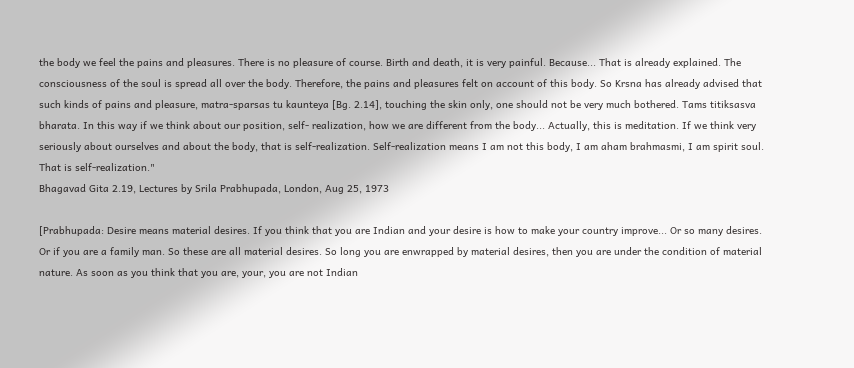the body we feel the pains and pleasures. There is no pleasure of course. Birth and death, it is very painful. Because... That is already explained. The consciousness of the soul is spread all over the body. Therefore, the pains and pleasures felt on account of this body. So Krsna has already advised that such kinds of pains and pleasure, matra-sparsas tu kaunteya [Bg. 2.14], touching the skin only, one should not be very much bothered. Tams titiksasva bharata. In this way if we think about our position, self- realization, how we are different from the body... Actually, this is meditation. If we think very seriously about ourselves and about the body, that is self-realization. Self-realization means I am not this body, I am aham brahmasmi, I am spirit soul. That is self-realization."
Bhagavad Gita 2.19, Lectures by Srila Prabhupada, London, Aug 25, 1973

[Prabhupada: Desire means material desires. If you think that you are Indian and your desire is how to make your country improve... Or so many desires. Or if you are a family man. So these are all material desires. So long you are enwrapped by material desires, then you are under the condition of material nature. As soon as you think that you are, your, you are not Indian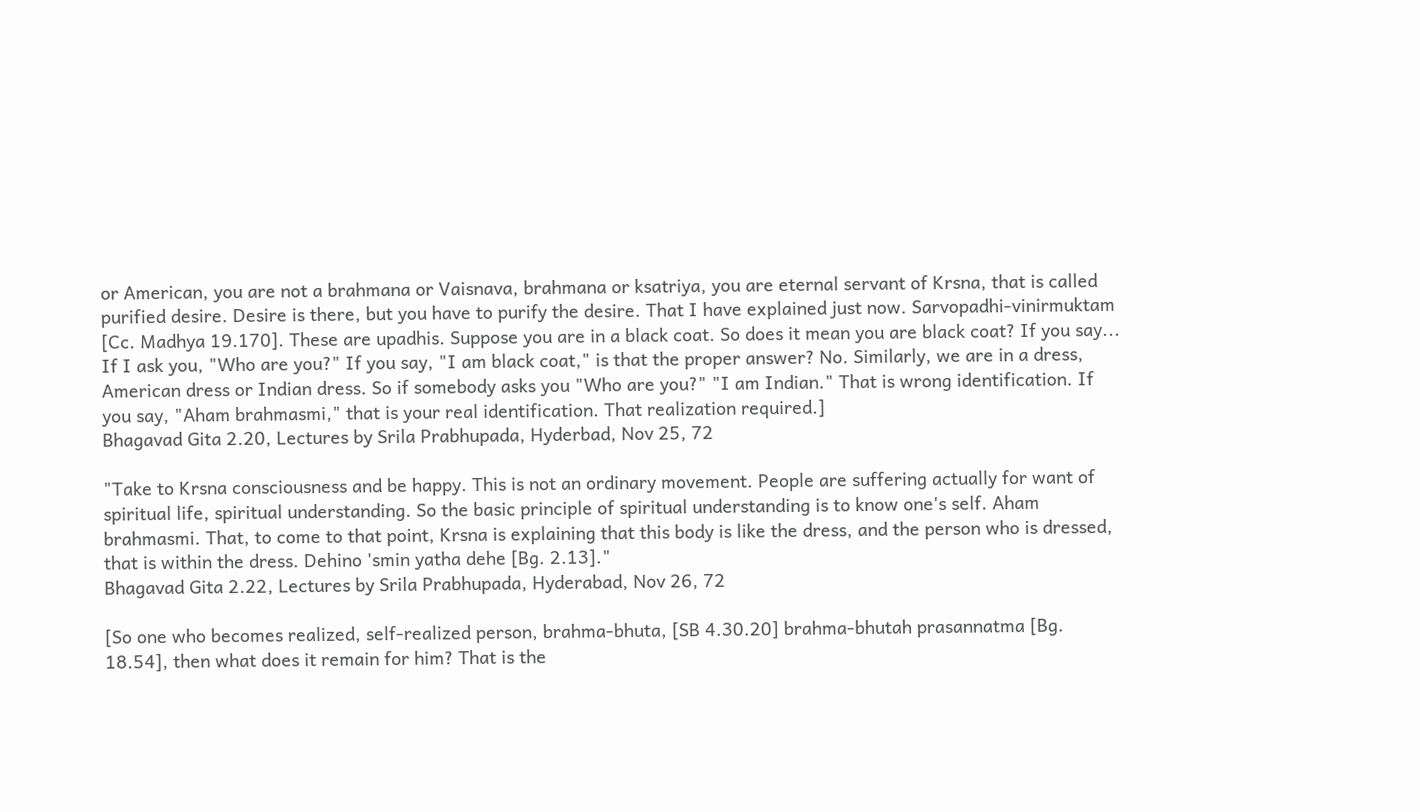or American, you are not a brahmana or Vaisnava, brahmana or ksatriya, you are eternal servant of Krsna, that is called purified desire. Desire is there, but you have to purify the desire. That I have explained just now. Sarvopadhi-vinirmuktam [Cc. Madhya 19.170]. These are upadhis. Suppose you are in a black coat. So does it mean you are black coat? If you say... If I ask you, "Who are you?" If you say, "I am black coat," is that the proper answer? No. Similarly, we are in a dress, American dress or Indian dress. So if somebody asks you "Who are you?" "I am Indian." That is wrong identification. If you say, "Aham brahmasmi," that is your real identification. That realization required.]
Bhagavad Gita 2.20, Lectures by Srila Prabhupada, Hyderbad, Nov 25, 72

"Take to Krsna consciousness and be happy. This is not an ordinary movement. People are suffering actually for want of spiritual life, spiritual understanding. So the basic principle of spiritual understanding is to know one's self. Aham brahmasmi. That, to come to that point, Krsna is explaining that this body is like the dress, and the person who is dressed, that is within the dress. Dehino 'smin yatha dehe [Bg. 2.13]."
Bhagavad Gita 2.22, Lectures by Srila Prabhupada, Hyderabad, Nov 26, 72

[So one who becomes realized, self-realized person, brahma-bhuta, [SB 4.30.20] brahma-bhutah prasannatma [Bg. 18.54], then what does it remain for him? That is the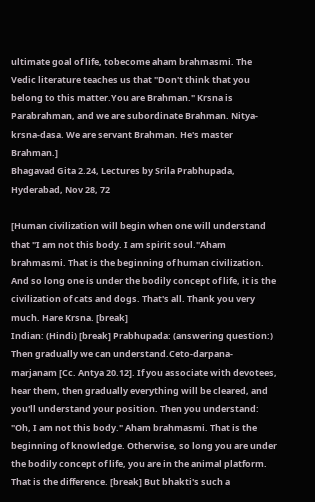ultimate goal of life, tobecome aham brahmasmi. The Vedic literature teaches us that "Don't think that you belong to this matter.You are Brahman." Krsna is Parabrahman, and we are subordinate Brahman. Nitya-krsna-dasa. We are servant Brahman. He's master Brahman.]
Bhagavad Gita 2.24, Lectures by Srila Prabhupada, Hyderabad, Nov 28, 72

[Human civilization will begin when one will understand that "I am not this body. I am spirit soul."Aham brahmasmi. That is the beginning of human civilization. And so long one is under the bodily concept of life, it is the civilization of cats and dogs. That's all. Thank you very much. Hare Krsna. [break]
Indian: (Hindi) [break] Prabhupada: (answering question:) Then gradually we can understand.Ceto-darpana-marjanam [Cc. Antya 20.12]. If you associate with devotees, hear them, then gradually everything will be cleared, and you'll understand your position. Then you understand: "Oh, I am not this body." Aham brahmasmi. That is the beginning of knowledge. Otherwise, so long you are under the bodily concept of life, you are in the animal platform. That is the difference. [break] But bhakti's such a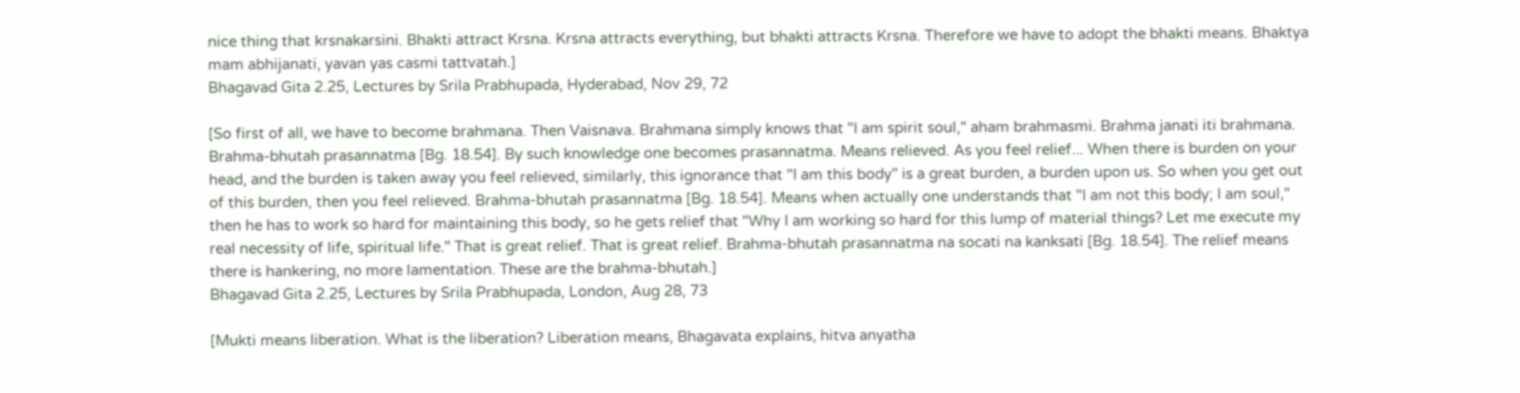nice thing that krsnakarsini. Bhakti attract Krsna. Krsna attracts everything, but bhakti attracts Krsna. Therefore we have to adopt the bhakti means. Bhaktya mam abhijanati, yavan yas casmi tattvatah.]
Bhagavad Gita 2.25, Lectures by Srila Prabhupada, Hyderabad, Nov 29, 72

[So first of all, we have to become brahmana. Then Vaisnava. Brahmana simply knows that "I am spirit soul," aham brahmasmi. Brahma janati iti brahmana. Brahma-bhutah prasannatma [Bg. 18.54]. By such knowledge one becomes prasannatma. Means relieved. As you feel relief... When there is burden on your head, and the burden is taken away you feel relieved, similarly, this ignorance that "I am this body" is a great burden, a burden upon us. So when you get out of this burden, then you feel relieved. Brahma-bhutah prasannatma [Bg. 18.54]. Means when actually one understands that "I am not this body; I am soul," then he has to work so hard for maintaining this body, so he gets relief that "Why I am working so hard for this lump of material things? Let me execute my real necessity of life, spiritual life." That is great relief. That is great relief. Brahma-bhutah prasannatma na socati na kanksati [Bg. 18.54]. The relief means there is hankering, no more lamentation. These are the brahma-bhutah.]
Bhagavad Gita 2.25, Lectures by Srila Prabhupada, London, Aug 28, 73

[Mukti means liberation. What is the liberation? Liberation means, Bhagavata explains, hitva anyatha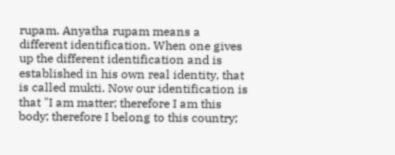rupam. Anyatha rupam means a different identification. When one gives up the different identification and is established in his own real identity, that is called mukti. Now our identification is that "I am matter; therefore I am this body; therefore I belong to this country;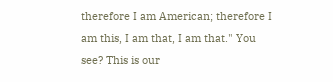therefore I am American; therefore I am this, I am that, I am that." You see? This is our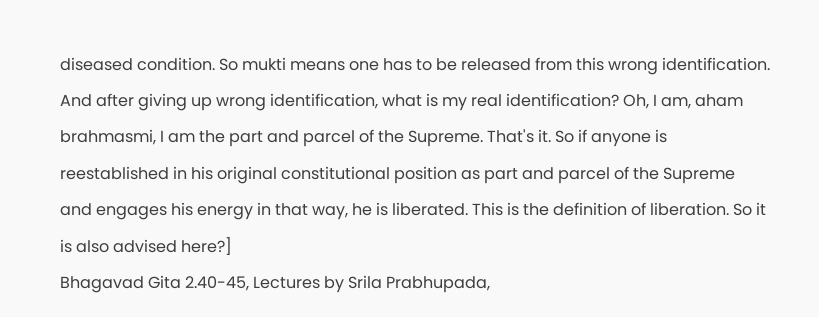diseased condition. So mukti means one has to be released from this wrong identification. And after giving up wrong identification, what is my real identification? Oh, I am, aham brahmasmi, I am the part and parcel of the Supreme. That's it. So if anyone is reestablished in his original constitutional position as part and parcel of the Supreme and engages his energy in that way, he is liberated. This is the definition of liberation. So it is also advised here?]
Bhagavad Gita 2.40-45, Lectures by Srila Prabhupada,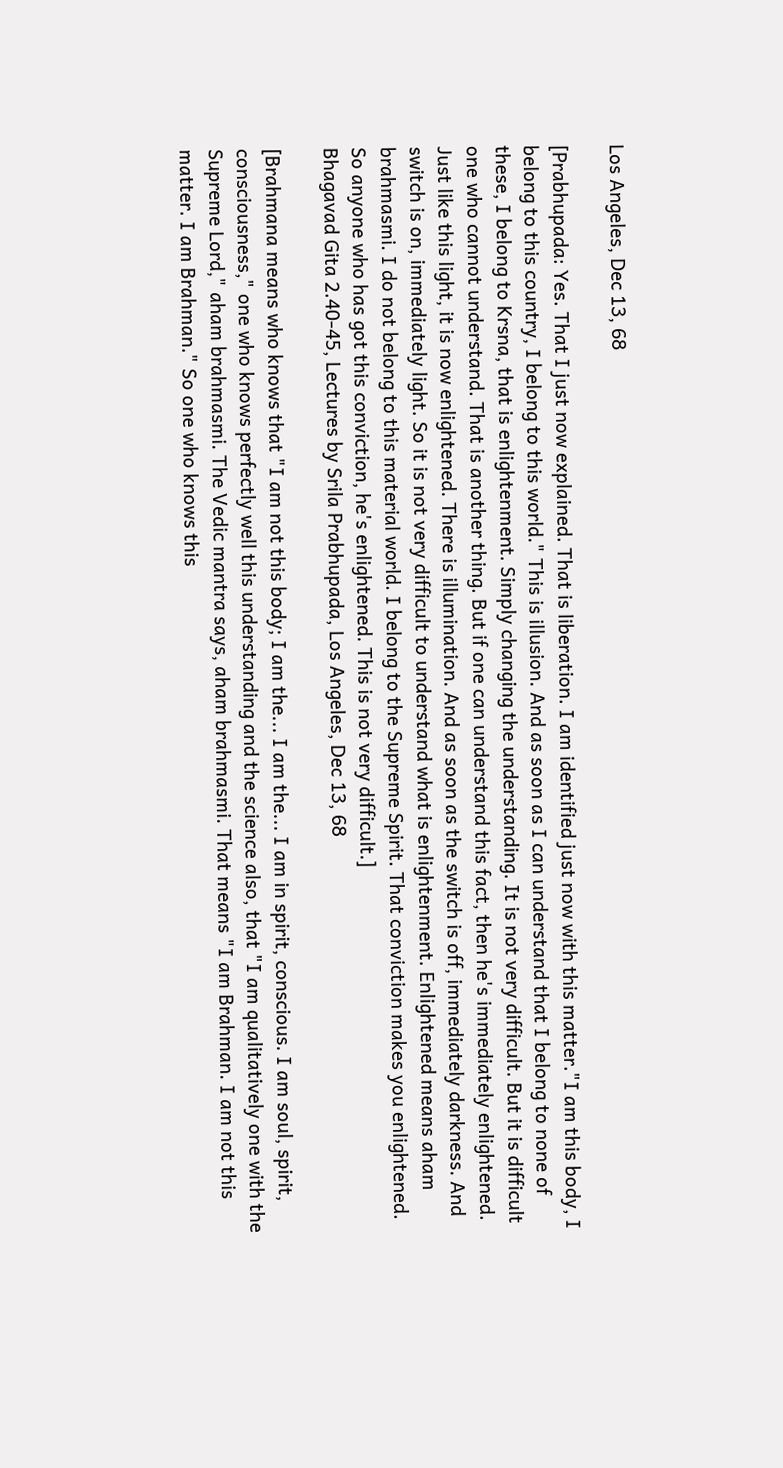Los Angeles, Dec 13, 68

[Prabhupada: Yes. That I just now explained. That is liberation. I am identified just now with this matter."I am this body, I belong to this country, I belong to this world." This is illusion. And as soon as I can understand that I belong to none of these, I belong to Krsna, that is enlightenment. Simply changing the understanding. It is not very difficult. But it is difficult one who cannot understand. That is another thing. But if one can understand this fact, then he's immediately enlightened. Just like this light, it is now enlightened. There is illumination. And as soon as the switch is off, immediately darkness. And switch is on, immediately light. So it is not very difficult to understand what is enlightenment. Enlightened means aham brahmasmi. I do not belong to this material world. I belong to the Supreme Spirit. That conviction makes you enlightened. So anyone who has got this conviction, he's enlightened. This is not very difficult.]
Bhagavad Gita 2.40-45, Lectures by Srila Prabhupada, Los Angeles, Dec 13, 68

[Brahmana means who knows that "I am not this body; I am the... I am the... I am in spirit, conscious. I am soul, spirit, consciousness," one who knows perfectly well this understanding and the science also, that "I am qualitatively one with the Supreme Lord," aham brahmasmi. The Vedic mantra says, aham brahmasmi. That means "I am Brahman. I am not this matter. I am Brahman." So one who knows this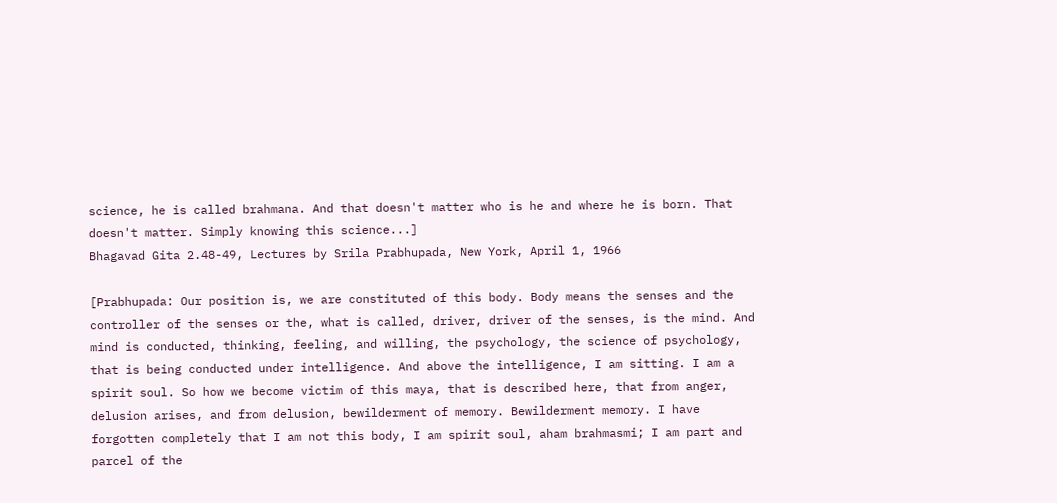science, he is called brahmana. And that doesn't matter who is he and where he is born. That doesn't matter. Simply knowing this science...]
Bhagavad Gita 2.48-49, Lectures by Srila Prabhupada, New York, April 1, 1966

[Prabhupada: Our position is, we are constituted of this body. Body means the senses and the controller of the senses or the, what is called, driver, driver of the senses, is the mind. And mind is conducted, thinking, feeling, and willing, the psychology, the science of psychology, that is being conducted under intelligence. And above the intelligence, I am sitting. I am a spirit soul. So how we become victim of this maya, that is described here, that from anger, delusion arises, and from delusion, bewilderment of memory. Bewilderment memory. I have forgotten completely that I am not this body, I am spirit soul, aham brahmasmi; I am part and parcel of the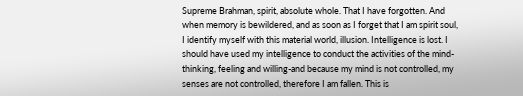Supreme Brahman, spirit, absolute whole. That I have forgotten. And when memory is bewildered, and as soon as I forget that I am spirit soul, I identify myself with this material world, illusion. Intelligence is lost. I should have used my intelligence to conduct the activities of the mind- thinking, feeling and willing-and because my mind is not controlled, my senses are not controlled, therefore I am fallen. This is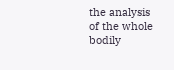the analysis of the whole bodily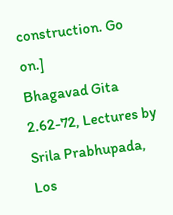construction. Go on.]
Bhagavad Gita 2.62-72, Lectures by Srila Prabhupada, Los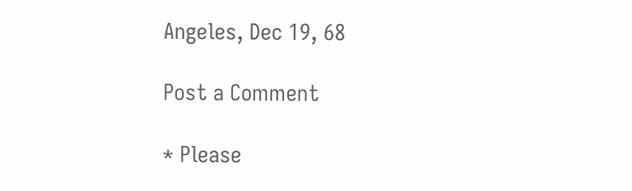Angeles, Dec 19, 68

Post a Comment

* Please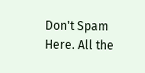Don't Spam Here. All the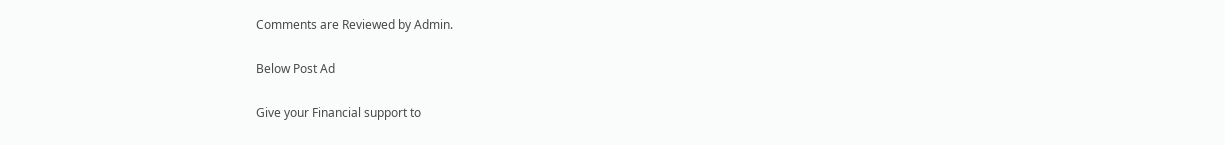Comments are Reviewed by Admin.

Below Post Ad

Give your Financial support to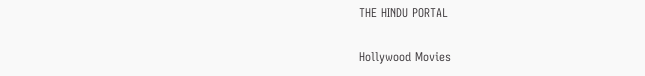THE HINDU PORTAL

Hollywood Movies